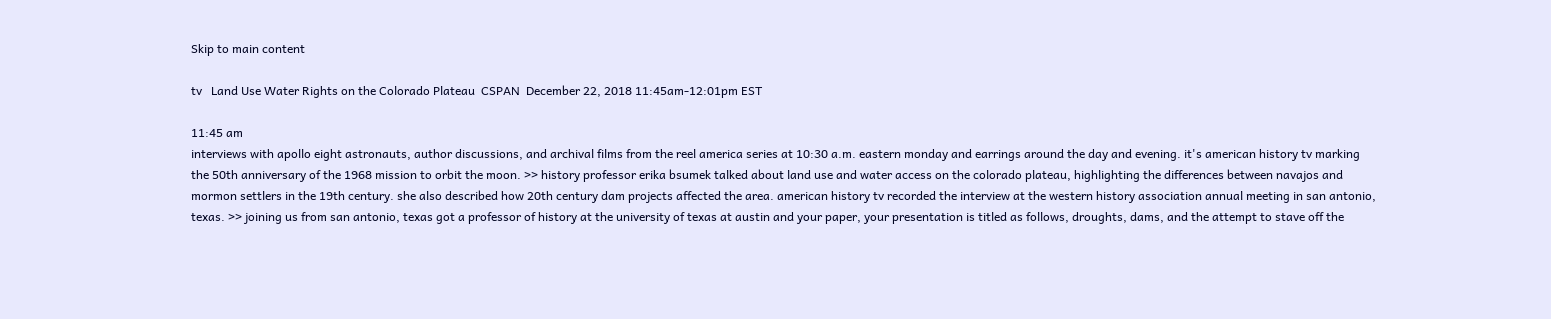Skip to main content

tv   Land Use Water Rights on the Colorado Plateau  CSPAN  December 22, 2018 11:45am-12:01pm EST

11:45 am
interviews with apollo eight astronauts, author discussions, and archival films from the reel america series at 10:30 a.m. eastern monday and earrings around the day and evening. it's american history tv marking the 50th anniversary of the 1968 mission to orbit the moon. >> history professor erika bsumek talked about land use and water access on the colorado plateau, highlighting the differences between navajos and mormon settlers in the 19th century. she also described how 20th century dam projects affected the area. american history tv recorded the interview at the western history association annual meeting in san antonio, texas. >> joining us from san antonio, texas got a professor of history at the university of texas at austin and your paper, your presentation is titled as follows, droughts, dams, and the attempt to stave off the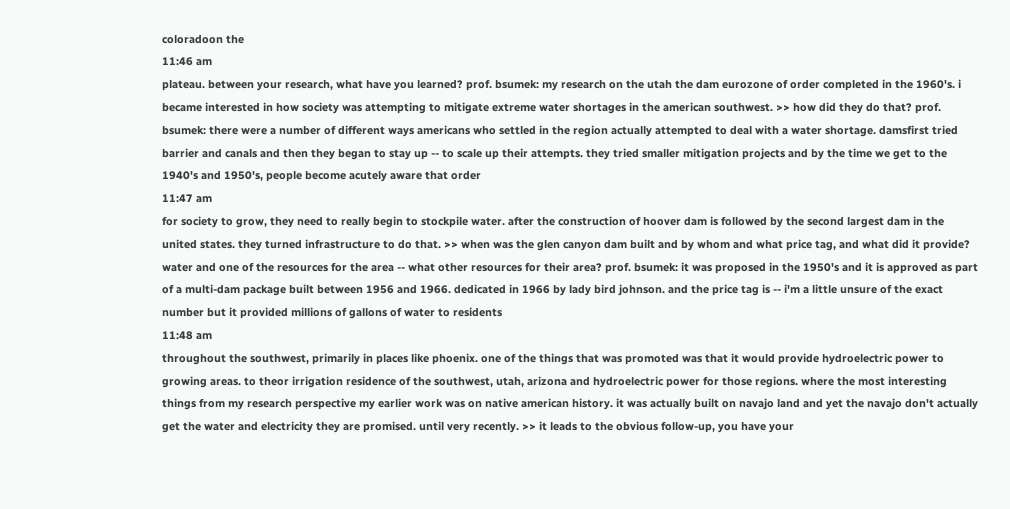coloradoon the
11:46 am
plateau. between your research, what have you learned? prof. bsumek: my research on the utah the dam eurozone of order completed in the 1960's. i became interested in how society was attempting to mitigate extreme water shortages in the american southwest. >> how did they do that? prof. bsumek: there were a number of different ways americans who settled in the region actually attempted to deal with a water shortage. damsfirst tried barrier and canals and then they began to stay up -- to scale up their attempts. they tried smaller mitigation projects and by the time we get to the 1940's and 1950's, people become acutely aware that order
11:47 am
for society to grow, they need to really begin to stockpile water. after the construction of hoover dam is followed by the second largest dam in the united states. they turned infrastructure to do that. >> when was the glen canyon dam built and by whom and what price tag, and what did it provide? water and one of the resources for the area -- what other resources for their area? prof. bsumek: it was proposed in the 1950's and it is approved as part of a multi-dam package built between 1956 and 1966. dedicated in 1966 by lady bird johnson. and the price tag is -- i'm a little unsure of the exact number but it provided millions of gallons of water to residents
11:48 am
throughout the southwest, primarily in places like phoenix. one of the things that was promoted was that it would provide hydroelectric power to growing areas. to theor irrigation residence of the southwest, utah, arizona and hydroelectric power for those regions. where the most interesting things from my research perspective my earlier work was on native american history. it was actually built on navajo land and yet the navajo don't actually get the water and electricity they are promised. until very recently. >> it leads to the obvious follow-up, you have your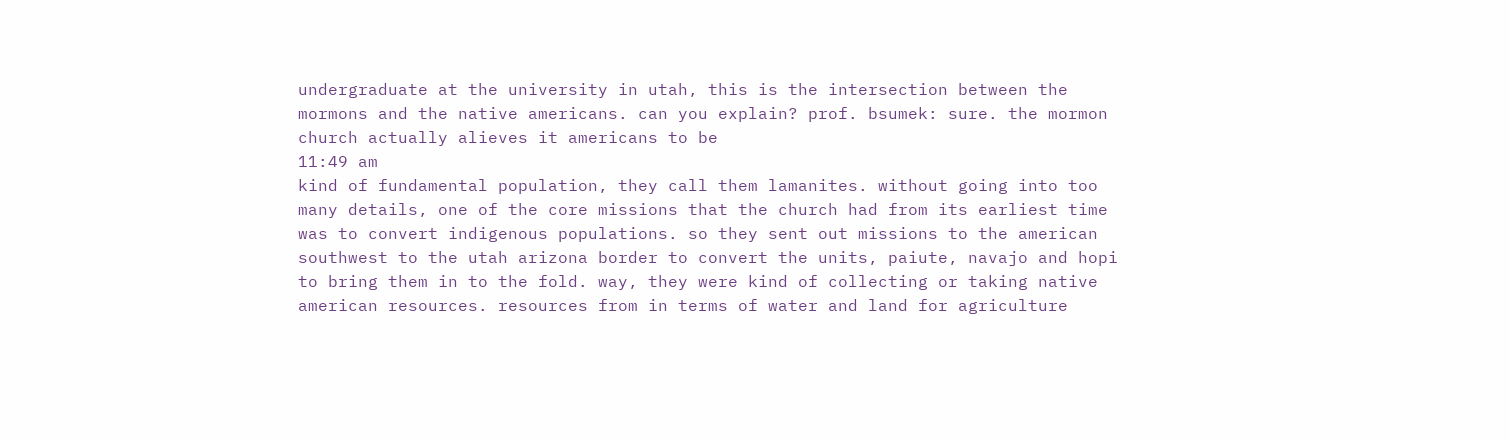undergraduate at the university in utah, this is the intersection between the mormons and the native americans. can you explain? prof. bsumek: sure. the mormon church actually alieves it americans to be
11:49 am
kind of fundamental population, they call them lamanites. without going into too many details, one of the core missions that the church had from its earliest time was to convert indigenous populations. so they sent out missions to the american southwest to the utah arizona border to convert the units, paiute, navajo and hopi to bring them in to the fold. way, they were kind of collecting or taking native american resources. resources from in terms of water and land for agriculture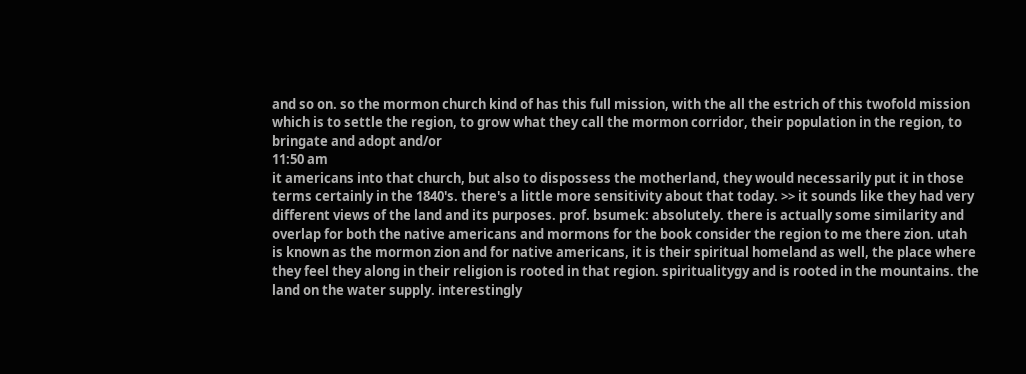and so on. so the mormon church kind of has this full mission, with the all the estrich of this twofold mission which is to settle the region, to grow what they call the mormon corridor, their population in the region, to bringate and adopt and/or
11:50 am
it americans into that church, but also to dispossess the motherland, they would necessarily put it in those terms certainly in the 1840's. there's a little more sensitivity about that today. >> it sounds like they had very different views of the land and its purposes. prof. bsumek: absolutely. there is actually some similarity and overlap for both the native americans and mormons for the book consider the region to me there zion. utah is known as the mormon zion and for native americans, it is their spiritual homeland as well, the place where they feel they along in their religion is rooted in that region. spiritualitygy and is rooted in the mountains. the land on the water supply. interestingly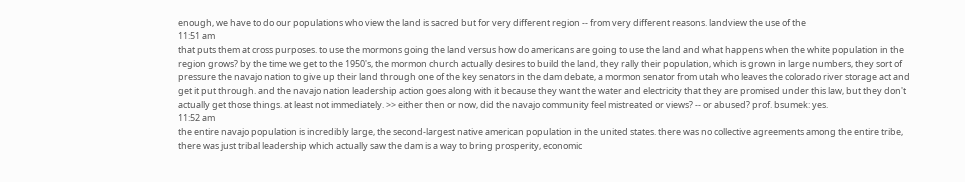enough, we have to do our populations who view the land is sacred but for very different region -- from very different reasons. landview the use of the
11:51 am
that puts them at cross purposes. to use the mormons going the land versus how do americans are going to use the land and what happens when the white population in the region grows? by the time we get to the 1950's, the mormon church actually desires to build the land, they rally their population, which is grown in large numbers, they sort of pressure the navajo nation to give up their land through one of the key senators in the dam debate, a mormon senator from utah who leaves the colorado river storage act and get it put through. and the navajo nation leadership action goes along with it because they want the water and electricity that they are promised under this law, but they don't actually get those things. at least not immediately. >> either then or now, did the navajo community feel mistreated or views? -- or abused? prof. bsumek: yes.
11:52 am
the entire navajo population is incredibly large, the second-largest native american population in the united states. there was no collective agreements among the entire tribe, there was just tribal leadership which actually saw the dam is a way to bring prosperity, economic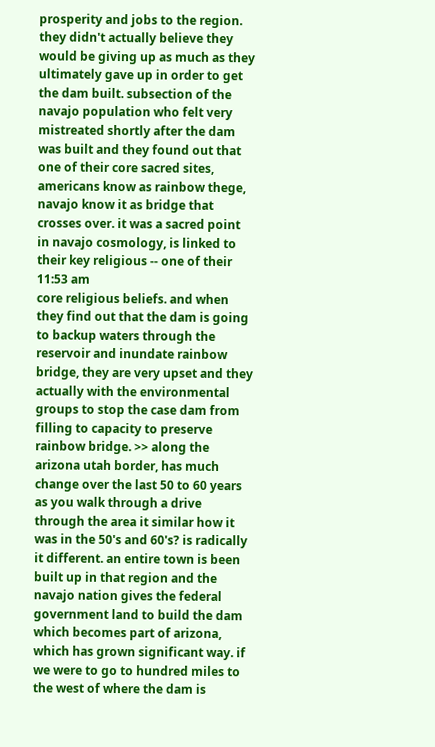prosperity and jobs to the region. they didn't actually believe they would be giving up as much as they ultimately gave up in order to get the dam built. subsection of the navajo population who felt very mistreated shortly after the dam was built and they found out that one of their core sacred sites, americans know as rainbow thege, navajo know it as bridge that crosses over. it was a sacred point in navajo cosmology, is linked to their key religious -- one of their
11:53 am
core religious beliefs. and when they find out that the dam is going to backup waters through the reservoir and inundate rainbow bridge, they are very upset and they actually with the environmental groups to stop the case dam from filling to capacity to preserve rainbow bridge. >> along the arizona utah border, has much change over the last 50 to 60 years as you walk through a drive through the area it similar how it was in the 50's and 60's? is radically it different. an entire town is been built up in that region and the navajo nation gives the federal government land to build the dam which becomes part of arizona, which has grown significant way. if we were to go to hundred miles to the west of where the dam is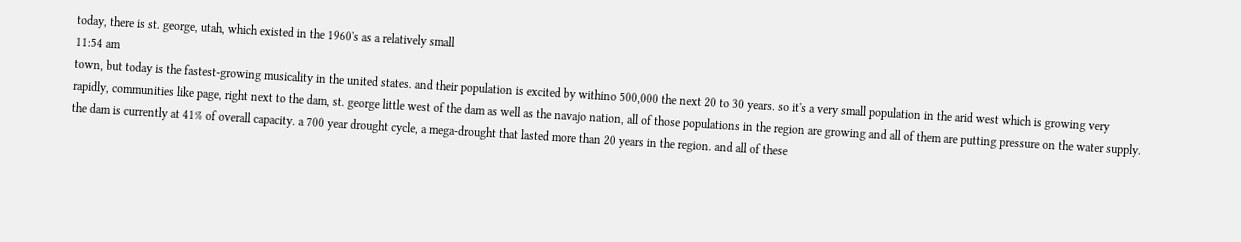today, there is st. george, utah, which existed in the 1960's as a relatively small
11:54 am
town, but today is the fastest-growing musicality in the united states. and their population is excited by withino 500,000 the next 20 to 30 years. so it's a very small population in the arid west which is growing very rapidly, communities like page, right next to the dam, st. george little west of the dam as well as the navajo nation, all of those populations in the region are growing and all of them are putting pressure on the water supply. the dam is currently at 41% of overall capacity. a 700 year drought cycle, a mega-drought that lasted more than 20 years in the region. and all of these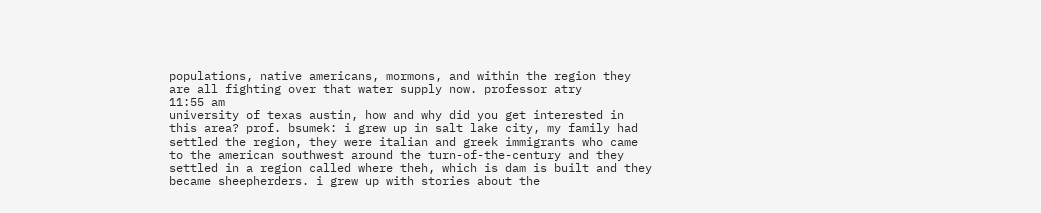populations, native americans, mormons, and within the region they are all fighting over that water supply now. professor atry
11:55 am
university of texas austin, how and why did you get interested in this area? prof. bsumek: i grew up in salt lake city, my family had settled the region, they were italian and greek immigrants who came to the american southwest around the turn-of-the-century and they settled in a region called where theh, which is dam is built and they became sheepherders. i grew up with stories about the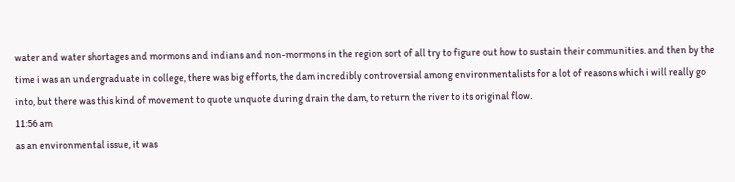water and water shortages and mormons and indians and non-mormons in the region sort of all try to figure out how to sustain their communities. and then by the time i was an undergraduate in college, there was big efforts, the dam incredibly controversial among environmentalists for a lot of reasons which i will really go into, but there was this kind of movement to quote unquote during drain the dam, to return the river to its original flow.
11:56 am
as an environmental issue, it was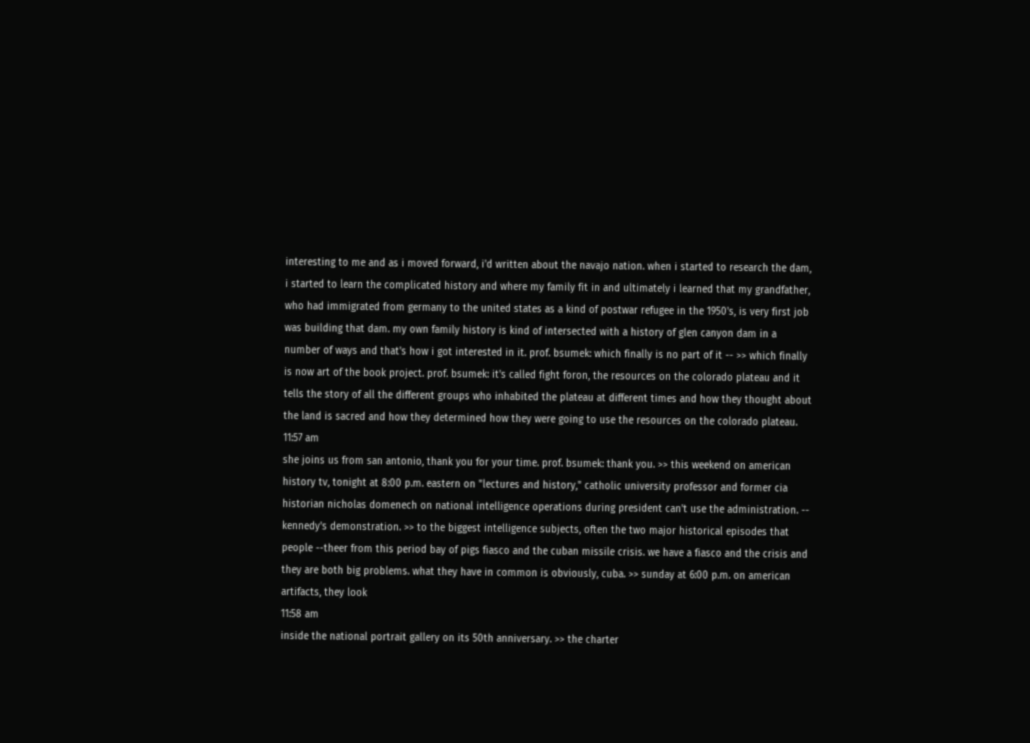interesting to me and as i moved forward, i'd written about the navajo nation. when i started to research the dam, i started to learn the complicated history and where my family fit in and ultimately i learned that my grandfather, who had immigrated from germany to the united states as a kind of postwar refugee in the 1950's, is very first job was building that dam. my own family history is kind of intersected with a history of glen canyon dam in a number of ways and that's how i got interested in it. prof. bsumek: which finally is no part of it -- >> which finally is now art of the book project. prof. bsumek: it's called fight foron, the resources on the colorado plateau and it tells the story of all the different groups who inhabited the plateau at different times and how they thought about the land is sacred and how they determined how they were going to use the resources on the colorado plateau.
11:57 am
she joins us from san antonio, thank you for your time. prof. bsumek: thank you. >> this weekend on american history tv, tonight at 8:00 p.m. eastern on "lectures and history," catholic university professor and former cia historian nicholas domenech on national intelligence operations during president can't use the administration. -- kennedy's demonstration. >> to the biggest intelligence subjects, often the two major historical episodes that people --theer from this period bay of pigs fiasco and the cuban missile crisis. we have a fiasco and the crisis and they are both big problems. what they have in common is obviously, cuba. >> sunday at 6:00 p.m. on american artifacts, they look
11:58 am
inside the national portrait gallery on its 50th anniversary. >> the charter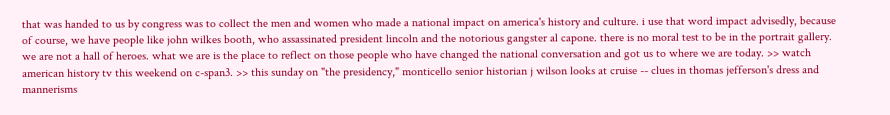that was handed to us by congress was to collect the men and women who made a national impact on america's history and culture. i use that word impact advisedly, because of course, we have people like john wilkes booth, who assassinated president lincoln and the notorious gangster al capone. there is no moral test to be in the portrait gallery. we are not a hall of heroes. what we are is the place to reflect on those people who have changed the national conversation and got us to where we are today. >> watch american history tv this weekend on c-span3. >> this sunday on "the presidency," monticello senior historian j wilson looks at cruise -- clues in thomas jefferson's dress and mannerisms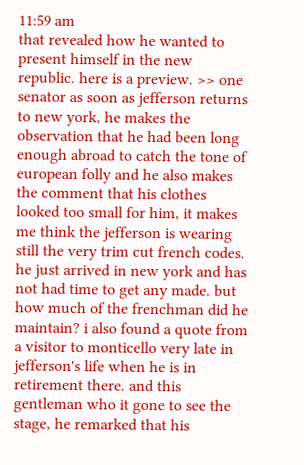11:59 am
that revealed how he wanted to present himself in the new republic. here is a preview. >> one senator as soon as jefferson returns to new york, he makes the observation that he had been long enough abroad to catch the tone of european folly and he also makes the comment that his clothes looked too small for him, it makes me think the jefferson is wearing still the very trim cut french codes. he just arrived in new york and has not had time to get any made. but how much of the frenchman did he maintain? i also found a quote from a visitor to monticello very late in jefferson's life when he is in retirement there. and this gentleman who it gone to see the stage, he remarked that his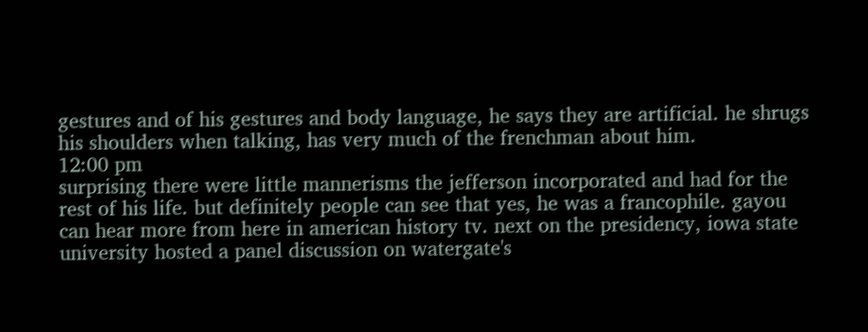gestures and of his gestures and body language, he says they are artificial. he shrugs his shoulders when talking, has very much of the frenchman about him.
12:00 pm
surprising there were little mannerisms the jefferson incorporated and had for the rest of his life. but definitely people can see that yes, he was a francophile. gayou can hear more from here in american history tv. next on the presidency, iowa state university hosted a panel discussion on watergate's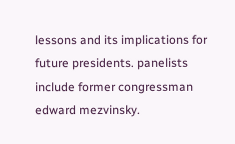lessons and its implications for future presidents. panelists include former congressman edward mezvinsky.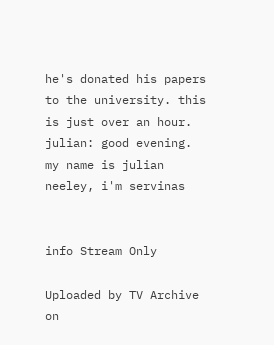he's donated his papers to the university. this is just over an hour. julian: good evening. my name is julian neeley, i'm servinas


info Stream Only

Uploaded by TV Archive on